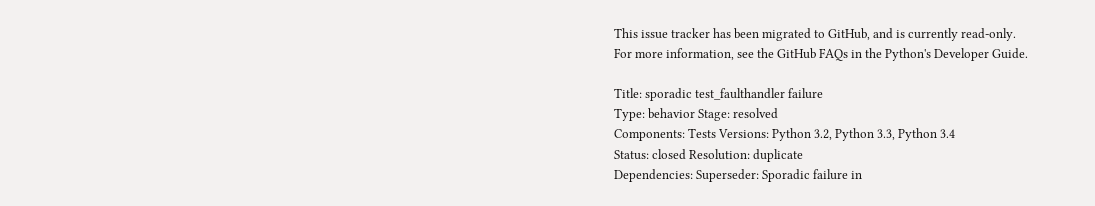This issue tracker has been migrated to GitHub, and is currently read-only.
For more information, see the GitHub FAQs in the Python's Developer Guide.

Title: sporadic test_faulthandler failure
Type: behavior Stage: resolved
Components: Tests Versions: Python 3.2, Python 3.3, Python 3.4
Status: closed Resolution: duplicate
Dependencies: Superseder: Sporadic failure in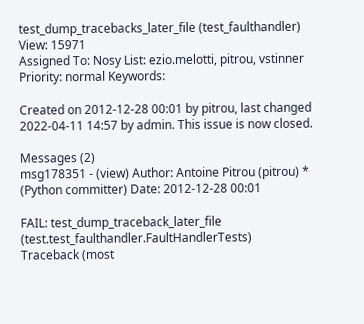test_dump_tracebacks_later_file (test_faulthandler)
View: 15971
Assigned To: Nosy List: ezio.melotti, pitrou, vstinner
Priority: normal Keywords:

Created on 2012-12-28 00:01 by pitrou, last changed 2022-04-11 14:57 by admin. This issue is now closed.

Messages (2)
msg178351 - (view) Author: Antoine Pitrou (pitrou) * (Python committer) Date: 2012-12-28 00:01

FAIL: test_dump_traceback_later_file (test.test_faulthandler.FaultHandlerTests)
Traceback (most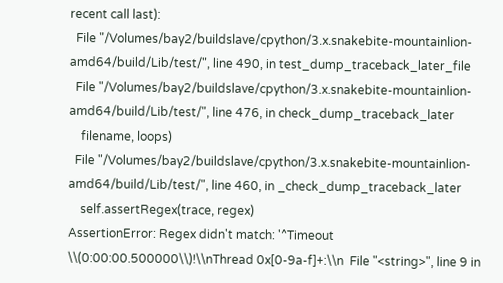recent call last):
  File "/Volumes/bay2/buildslave/cpython/3.x.snakebite-mountainlion-amd64/build/Lib/test/", line 490, in test_dump_traceback_later_file
  File "/Volumes/bay2/buildslave/cpython/3.x.snakebite-mountainlion-amd64/build/Lib/test/", line 476, in check_dump_traceback_later
    filename, loops)
  File "/Volumes/bay2/buildslave/cpython/3.x.snakebite-mountainlion-amd64/build/Lib/test/", line 460, in _check_dump_traceback_later
    self.assertRegex(trace, regex)
AssertionError: Regex didn't match: '^Timeout \\(0:00:00.500000\\)!\\nThread 0x[0-9a-f]+:\\n  File "<string>", line 9 in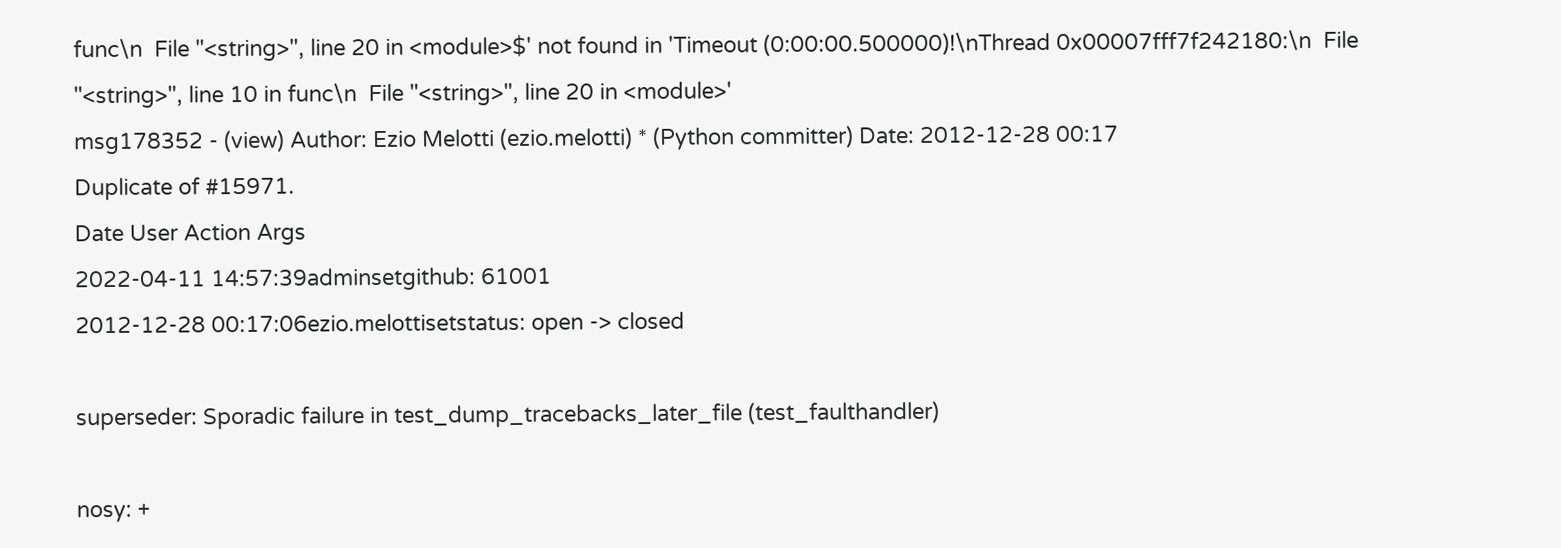func\n  File "<string>", line 20 in <module>$' not found in 'Timeout (0:00:00.500000)!\nThread 0x00007fff7f242180:\n  File "<string>", line 10 in func\n  File "<string>", line 20 in <module>'
msg178352 - (view) Author: Ezio Melotti (ezio.melotti) * (Python committer) Date: 2012-12-28 00:17
Duplicate of #15971.
Date User Action Args
2022-04-11 14:57:39adminsetgithub: 61001
2012-12-28 00:17:06ezio.melottisetstatus: open -> closed

superseder: Sporadic failure in test_dump_tracebacks_later_file (test_faulthandler)

nosy: +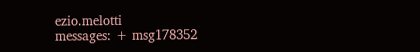ezio.melotti
messages: + msg178352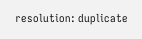resolution: duplicate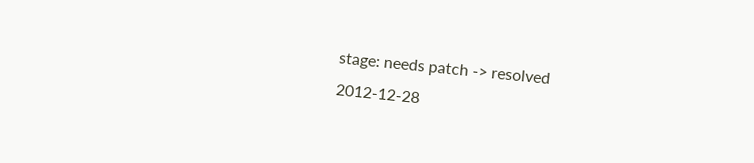stage: needs patch -> resolved
2012-12-28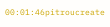00:01:46pitroucreate